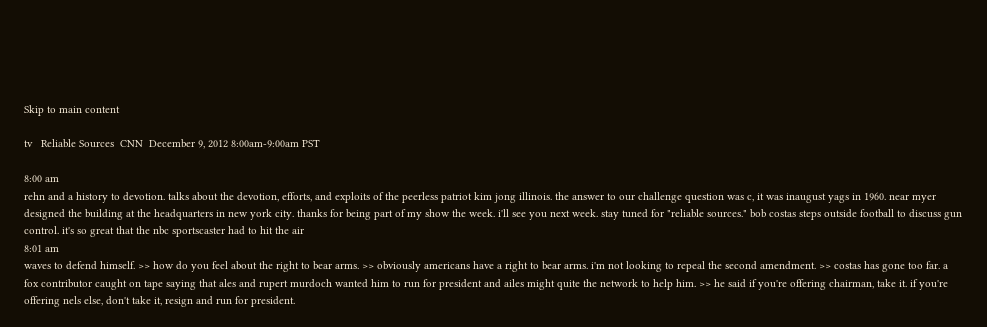Skip to main content

tv   Reliable Sources  CNN  December 9, 2012 8:00am-9:00am PST

8:00 am
rehn and a history to devotion. talks about the devotion, efforts, and exploits of the peerless patriot kim jong illinois. the answer to our challenge question was c, it was inaugust yags in 1960. near myer designed the building at the headquarters in new york city. thanks for being part of my show the week. i'll see you next week. stay tuned for "reliable sources." bob costas steps outside football to discuss gun control. it's so great that the nbc sportscaster had to hit the air
8:01 am
waves to defend himself. >> how do you feel about the right to bear arms. >> obviously americans have a right to bear arms. i'm not looking to repeal the second amendment. >> costas has gone too far. a fox contributor caught on tape saying that ales and rupert murdoch wanted him to run for president and ailes might quite the network to help him. >> he said if you're offering chairman, take it. if you're offering nels else, don't take it, resign and run for president.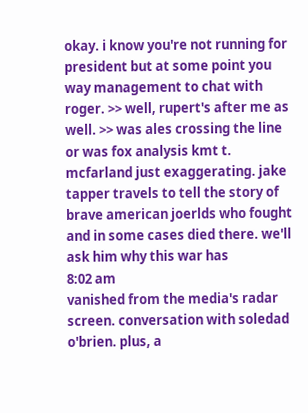okay. i know you're not running for president but at some point you way management to chat with roger. >> well, rupert's after me as well. >> was ales crossing the line or was fox analysis kmt t. mcfarland just exaggerating. jake tapper travels to tell the story of brave american joerlds who fought and in some cases died there. we'll ask him why this war has
8:02 am
vanished from the media's radar screen. conversation with soledad o'brien. plus, a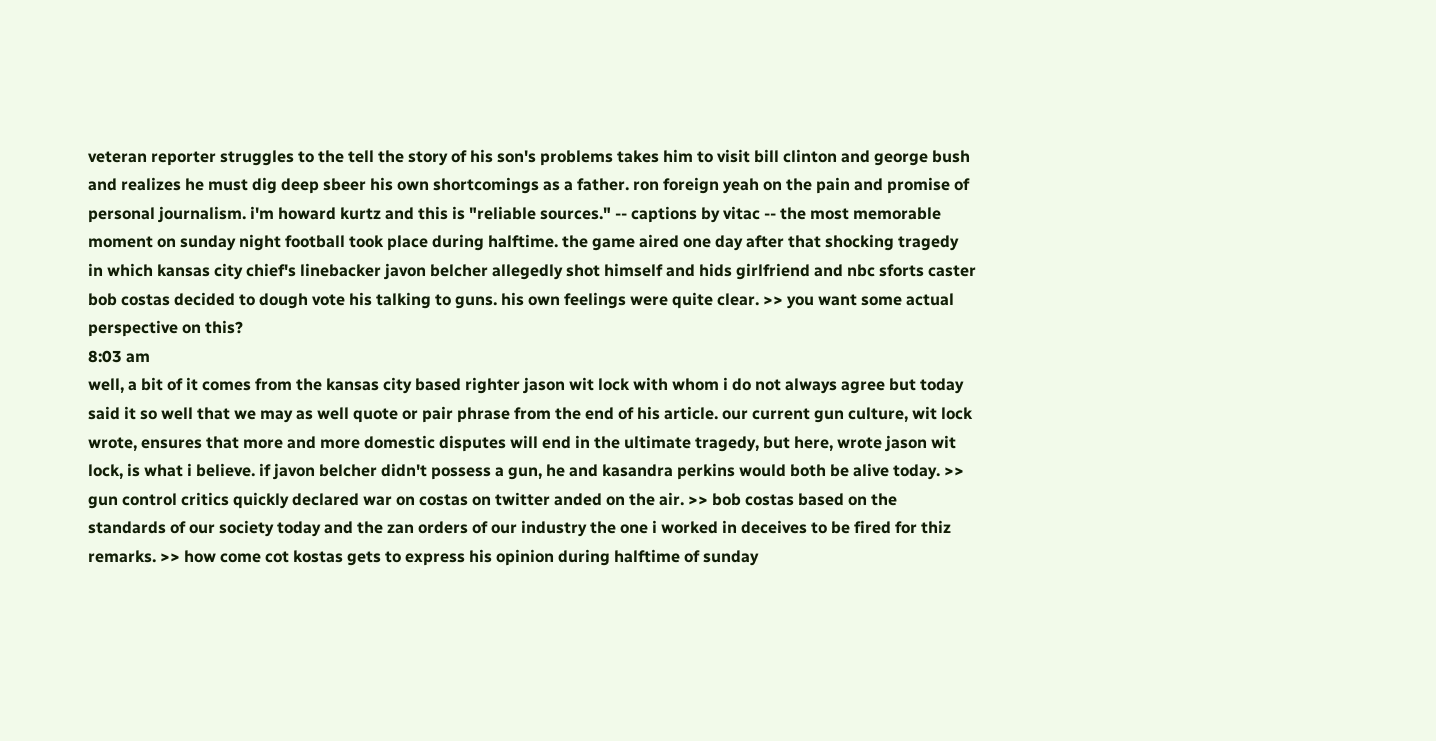veteran reporter struggles to the tell the story of his son's problems takes him to visit bill clinton and george bush and realizes he must dig deep sbeer his own shortcomings as a father. ron foreign yeah on the pain and promise of personal journalism. i'm howard kurtz and this is "reliable sources." -- captions by vitac -- the most memorable moment on sunday night football took place during halftime. the game aired one day after that shocking tragedy in which kansas city chief's linebacker javon belcher allegedly shot himself and hids girlfriend and nbc sforts caster bob costas decided to dough vote his talking to guns. his own feelings were quite clear. >> you want some actual perspective on this?
8:03 am
well, a bit of it comes from the kansas city based righter jason wit lock with whom i do not always agree but today said it so well that we may as well quote or pair phrase from the end of his article. our current gun culture, wit lock wrote, ensures that more and more domestic disputes will end in the ultimate tragedy, but here, wrote jason wit lock, is what i believe. if javon belcher didn't possess a gun, he and kasandra perkins would both be alive today. >> gun control critics quickly declared war on costas on twitter anded on the air. >> bob costas based on the standards of our society today and the zan orders of our industry the one i worked in deceives to be fired for thiz remarks. >> how come cot kostas gets to express his opinion during halftime of sunday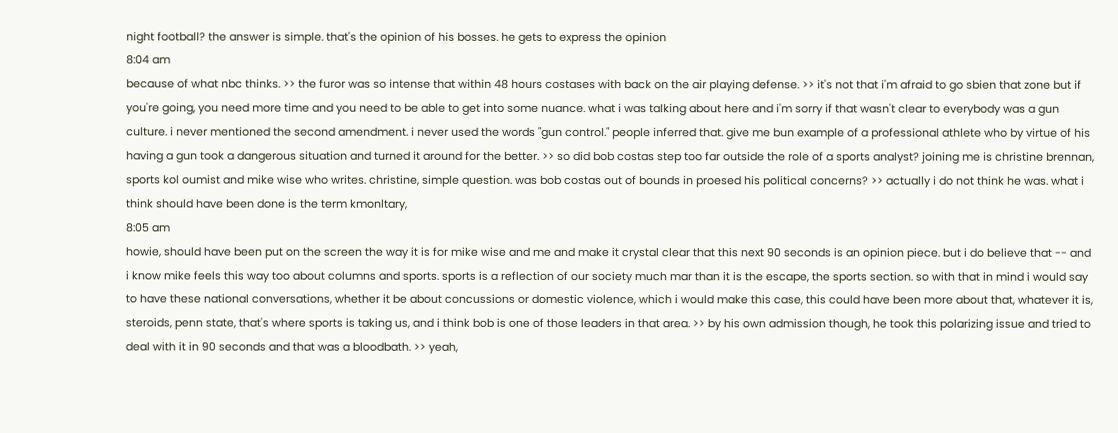night football? the answer is simple. that's the opinion of his bosses. he gets to express the opinion
8:04 am
because of what nbc thinks. >> the furor was so intense that within 48 hours costases with back on the air playing defense. >> it's not that i'm afraid to go sbien that zone but if you're going, you need more time and you need to be able to get into some nuance. what i was talking about here and i'm sorry if that wasn't clear to everybody was a gun culture. i never mentioned the second amendment. i never used the words "gun control." people inferred that. give me bun example of a professional athlete who by virtue of his having a gun took a dangerous situation and turned it around for the better. >> so did bob costas step too far outside the role of a sports analyst? joining me is christine brennan, sports kol oumist and mike wise who writes. christine, simple question. was bob costas out of bounds in proesed his political concerns? >> actually i do not think he was. what i think should have been done is the term kmonltary,
8:05 am
howie, should have been put on the screen the way it is for mike wise and me and make it crystal clear that this next 90 seconds is an opinion piece. but i do believe that -- and i know mike feels this way too about columns and sports. sports is a reflection of our society much mar than it is the escape, the sports section. so with that in mind i would say to have these national conversations, whether it be about concussions or domestic violence, which i would make this case, this could have been more about that, whatever it is, steroids, penn state, that's where sports is taking us, and i think bob is one of those leaders in that area. >> by his own admission though, he took this polarizing issue and tried to deal with it in 90 seconds and that was a bloodbath. >> yeah,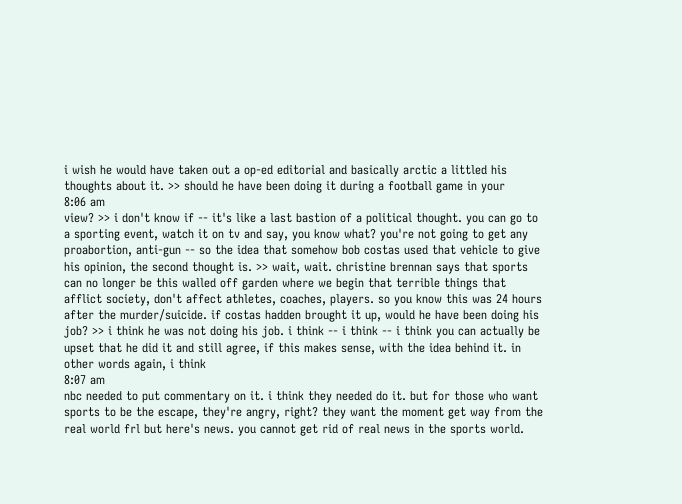i wish he would have taken out a op-ed editorial and basically arctic a littled his thoughts about it. >> should he have been doing it during a football game in your
8:06 am
view? >> i don't know if -- it's like a last bastion of a political thought. you can go to a sporting event, watch it on tv and say, you know what? you're not going to get any proabortion, anti-gun -- so the idea that somehow bob costas used that vehicle to give his opinion, the second thought is. >> wait, wait. christine brennan says that sports can no longer be this walled off garden where we begin that terrible things that afflict society, don't affect athletes, coaches, players. so you know this was 24 hours after the murder/suicide. if costas hadden brought it up, would he have been doing his job? >> i think he was not doing his job. i think -- i think -- i think you can actually be upset that he did it and still agree, if this makes sense, with the idea behind it. in other words again, i think
8:07 am
nbc needed to put commentary on it. i think they needed do it. but for those who want sports to be the escape, they're angry, right? they want the moment get way from the real world frl but here's news. you cannot get rid of real news in the sports world.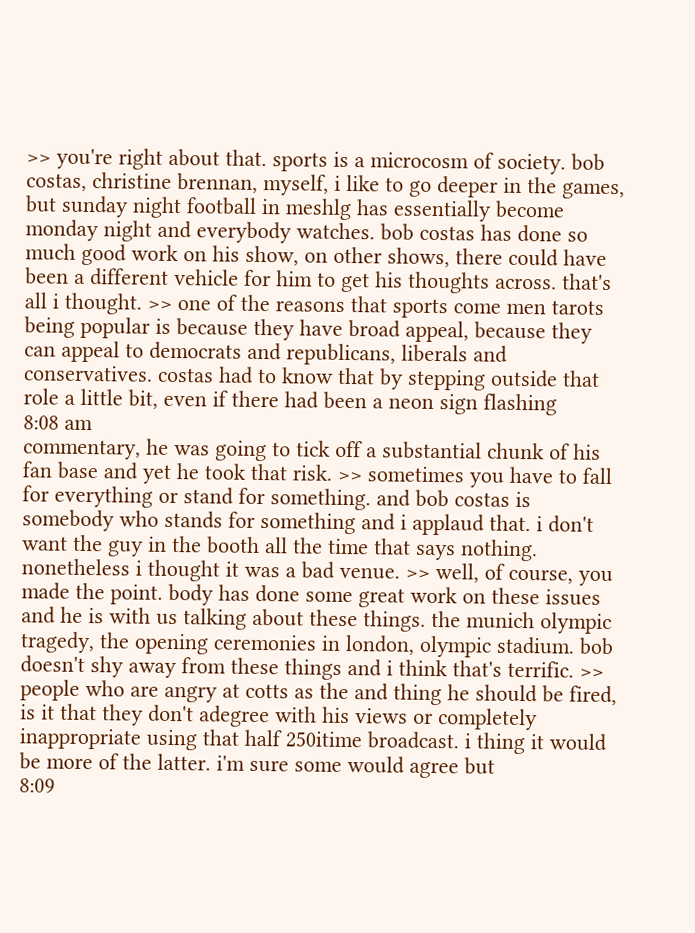>> you're right about that. sports is a microcosm of society. bob costas, christine brennan, myself, i like to go deeper in the games, but sunday night football in meshlg has essentially become monday night and everybody watches. bob costas has done so much good work on his show, on other shows, there could have been a different vehicle for him to get his thoughts across. that's all i thought. >> one of the reasons that sports come men tarots being popular is because they have broad appeal, because they can appeal to democrats and republicans, liberals and conservatives. costas had to know that by stepping outside that role a little bit, even if there had been a neon sign flashing
8:08 am
commentary, he was going to tick off a substantial chunk of his fan base and yet he took that risk. >> sometimes you have to fall for everything or stand for something. and bob costas is somebody who stands for something and i applaud that. i don't want the guy in the booth all the time that says nothing. nonetheless i thought it was a bad venue. >> well, of course, you made the point. body has done some great work on these issues and he is with us talking about these things. the munich olympic tragedy, the opening ceremonies in london, olympic stadium. bob doesn't shy away from these things and i think that's terrific. >> people who are angry at cotts as the and thing he should be fired, is it that they don't adegree with his views or completely inappropriate using that half 250itime broadcast. i thing it would be more of the latter. i'm sure some would agree but
8:09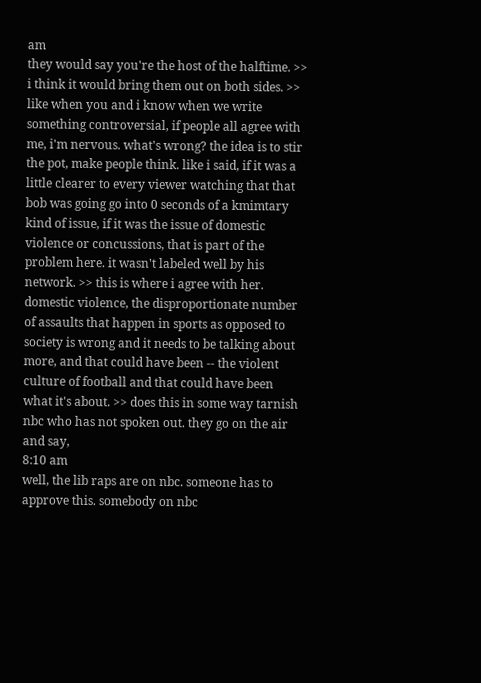am
they would say you're the host of the halftime. >> i think it would bring them out on both sides. >> like when you and i know when we write something controversial, if people all agree with me, i'm nervous. what's wrong? the idea is to stir the pot, make people think. like i said, if it was a little clearer to every viewer watching that that bob was going go into 0 seconds of a kmimtary kind of issue, if it was the issue of domestic violence or concussions, that is part of the problem here. it wasn't labeled well by his network. >> this is where i agree with her. domestic violence, the disproportionate number of assaults that happen in sports as opposed to society is wrong and it needs to be talking about more, and that could have been -- the violent culture of football and that could have been what it's about. >> does this in some way tarnish nbc who has not spoken out. they go on the air and say,
8:10 am
well, the lib raps are on nbc. someone has to approve this. somebody on nbc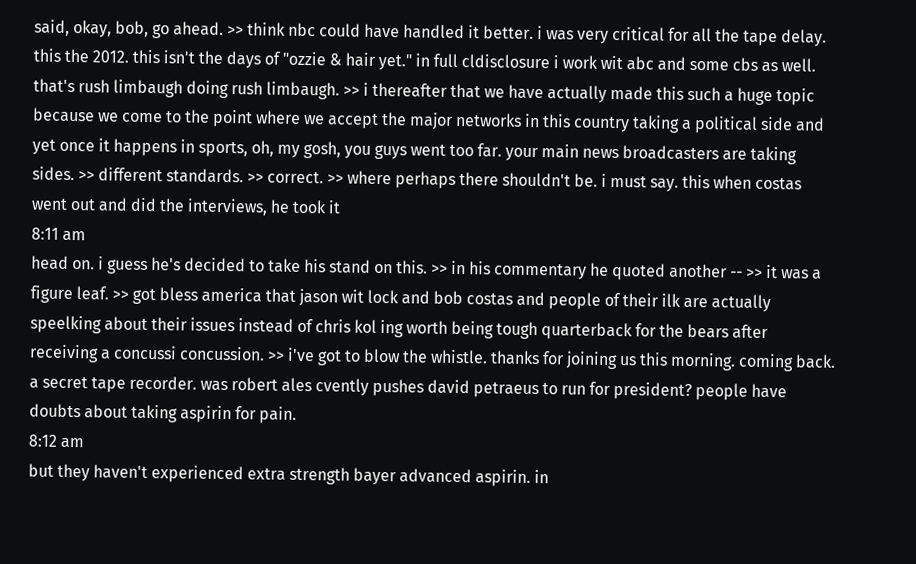said, okay, bob, go ahead. >> think nbc could have handled it better. i was very critical for all the tape delay. this the 2012. this isn't the days of "ozzie & hair yet." in full cldisclosure i work wit abc and some cbs as well. that's rush limbaugh doing rush limbaugh. >> i thereafter that we have actually made this such a huge topic because we come to the point where we accept the major networks in this country taking a political side and yet once it happens in sports, oh, my gosh, you guys went too far. your main news broadcasters are taking sides. >> different standards. >> correct. >> where perhaps there shouldn't be. i must say. this when costas went out and did the interviews, he took it
8:11 am
head on. i guess he's decided to take his stand on this. >> in his commentary he quoted another -- >> it was a figure leaf. >> got bless america that jason wit lock and bob costas and people of their ilk are actually speelking about their issues instead of chris kol ing worth being tough quarterback for the bears after receiving a concussi concussion. >> i've got to blow the whistle. thanks for joining us this morning. coming back. a secret tape recorder. was robert ales cvently pushes david petraeus to run for president? people have doubts about taking aspirin for pain.
8:12 am
but they haven't experienced extra strength bayer advanced aspirin. in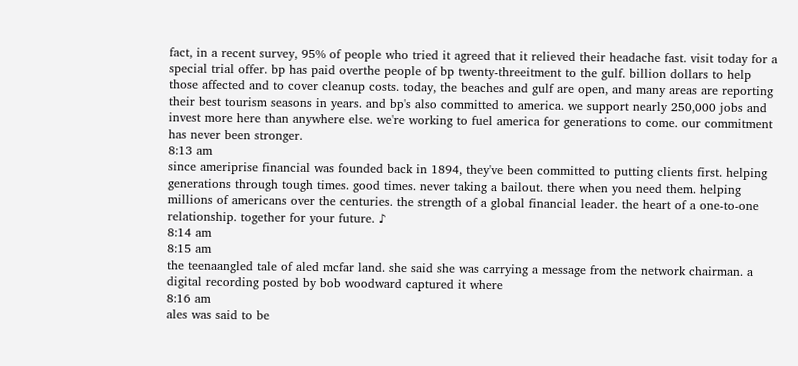fact, in a recent survey, 95% of people who tried it agreed that it relieved their headache fast. visit today for a special trial offer. bp has paid overthe people of bp twenty-threeitment to the gulf. billion dollars to help those affected and to cover cleanup costs. today, the beaches and gulf are open, and many areas are reporting their best tourism seasons in years. and bp's also committed to america. we support nearly 250,000 jobs and invest more here than anywhere else. we're working to fuel america for generations to come. our commitment has never been stronger.
8:13 am
since ameriprise financial was founded back in 1894, they've been committed to putting clients first. helping generations through tough times. good times. never taking a bailout. there when you need them. helping millions of americans over the centuries. the strength of a global financial leader. the heart of a one-to-one relationship. together for your future. ♪
8:14 am
8:15 am
the teenaangled tale of aled mcfar land. she said she was carrying a message from the network chairman. a digital recording posted by bob woodward captured it where
8:16 am
ales was said to be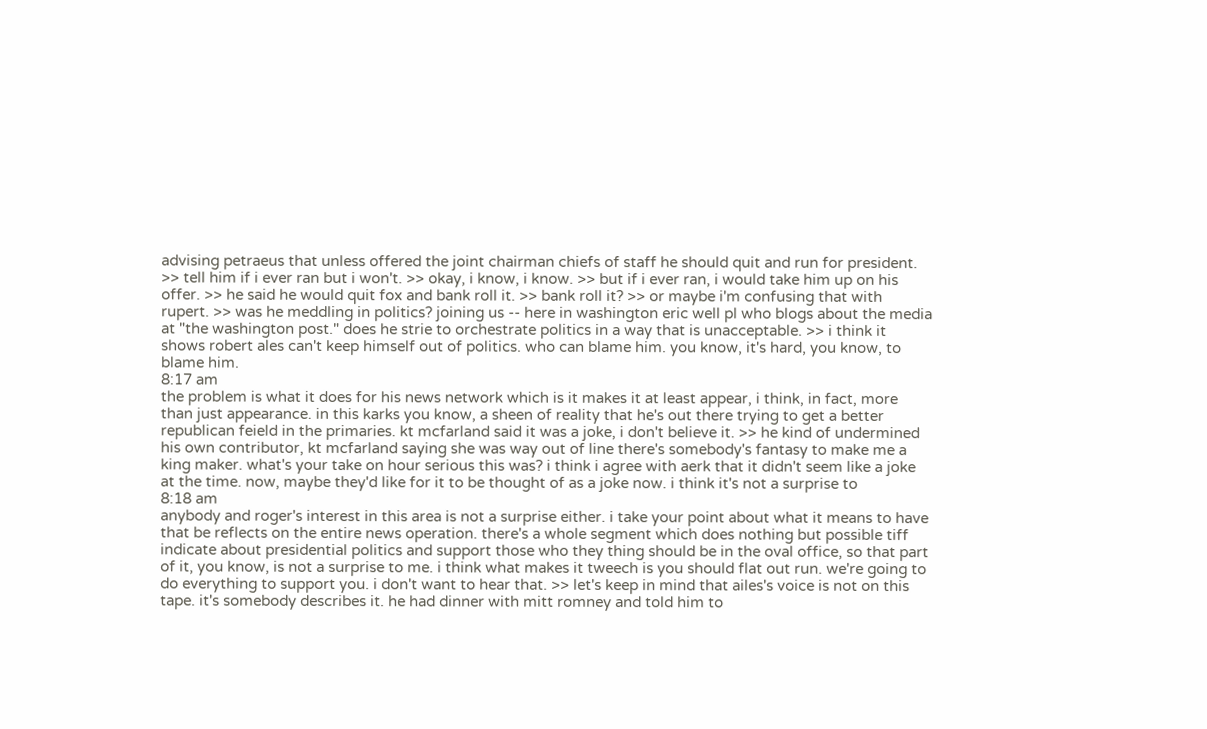advising petraeus that unless offered the joint chairman chiefs of staff he should quit and run for president. >> tell him if i ever ran but i won't. >> okay, i know, i know. >> but if i ever ran, i would take him up on his offer. >> he said he would quit fox and bank roll it. >> bank roll it? >> or maybe i'm confusing that with rupert. >> was he meddling in politics? joining us -- here in washington eric well pl who blogs about the media at "the washington post." does he strie to orchestrate politics in a way that is unacceptable. >> i think it shows robert ales can't keep himself out of politics. who can blame him. you know, it's hard, you know, to blame him.
8:17 am
the problem is what it does for his news network which is it makes it at least appear, i think, in fact, more than just appearance. in this karks you know, a sheen of reality that he's out there trying to get a better republican feield in the primaries. kt mcfarland said it was a joke, i don't believe it. >> he kind of undermined his own contributor, kt mcfarland saying she was way out of line there's somebody's fantasy to make me a king maker. what's your take on hour serious this was? i think i agree with aerk that it didn't seem like a joke at the time. now, maybe they'd like for it to be thought of as a joke now. i think it's not a surprise to
8:18 am
anybody and roger's interest in this area is not a surprise either. i take your point about what it means to have that be reflects on the entire news operation. there's a whole segment which does nothing but possible tiff indicate about presidential politics and support those who they thing should be in the oval office, so that part of it, you know, is not a surprise to me. i think what makes it tweech is you should flat out run. we're going to do everything to support you. i don't want to hear that. >> let's keep in mind that ailes's voice is not on this tape. it's somebody describes it. he had dinner with mitt romney and told him to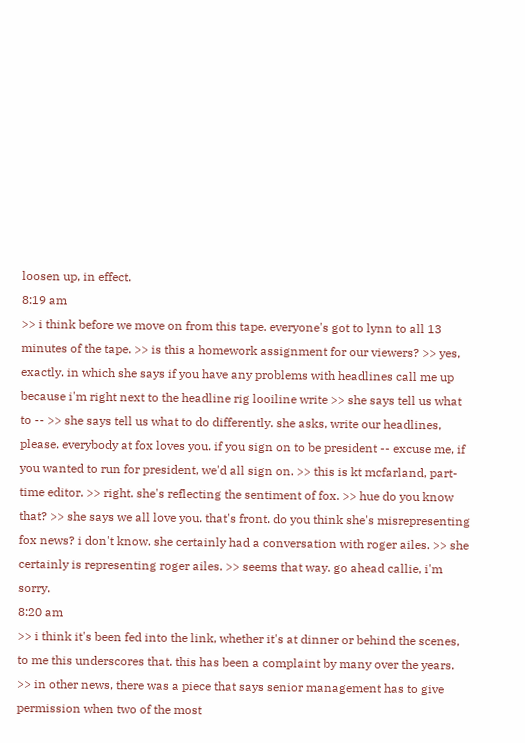loosen up, in effect.
8:19 am
>> i think before we move on from this tape. everyone's got to lynn to all 13 minutes of the tape. >> is this a homework assignment for our viewers? >> yes, exactly. in which she says if you have any problems with headlines call me up because i'm right next to the headline rig looiline write >> she says tell us what to -- >> she says tell us what to do differently. she asks, write our headlines, please. everybody at fox loves you. if you sign on to be president -- excuse me, if you wanted to run for president, we'd all sign on. >> this is kt mcfarland, part-time editor. >> right. she's reflecting the sentiment of fox. >> hue do you know that? >> she says we all love you. that's front. do you think she's misrepresenting fox news? i don't know. she certainly had a conversation with roger ailes. >> she certainly is representing roger ailes. >> seems that way. go ahead callie, i'm sorry.
8:20 am
>> i think it's been fed into the link, whether it's at dinner or behind the scenes, to me this underscores that. this has been a complaint by many over the years. >> in other news, there was a piece that says senior management has to give permission when two of the most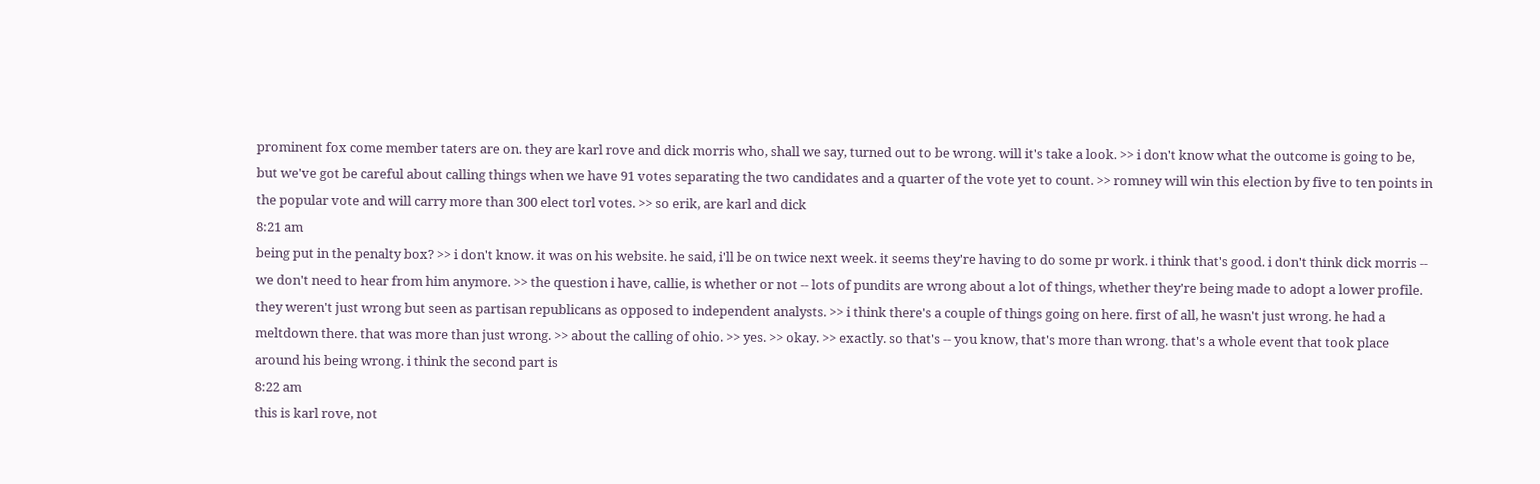prominent fox come member taters are on. they are karl rove and dick morris who, shall we say, turned out to be wrong. will it's take a look. >> i don't know what the outcome is going to be, but we've got be careful about calling things when we have 91 votes separating the two candidates and a quarter of the vote yet to count. >> romney will win this election by five to ten points in the popular vote and will carry more than 300 elect torl votes. >> so erik, are karl and dick
8:21 am
being put in the penalty box? >> i don't know. it was on his website. he said, i'll be on twice next week. it seems they're having to do some pr work. i think that's good. i don't think dick morris -- we don't need to hear from him anymore. >> the question i have, callie, is whether or not -- lots of pundits are wrong about a lot of things, whether they're being made to adopt a lower profile. they weren't just wrong but seen as partisan republicans as opposed to independent analysts. >> i think there's a couple of things going on here. first of all, he wasn't just wrong. he had a meltdown there. that was more than just wrong. >> about the calling of ohio. >> yes. >> okay. >> exactly. so that's -- you know, that's more than wrong. that's a whole event that took place around his being wrong. i think the second part is
8:22 am
this is karl rove, not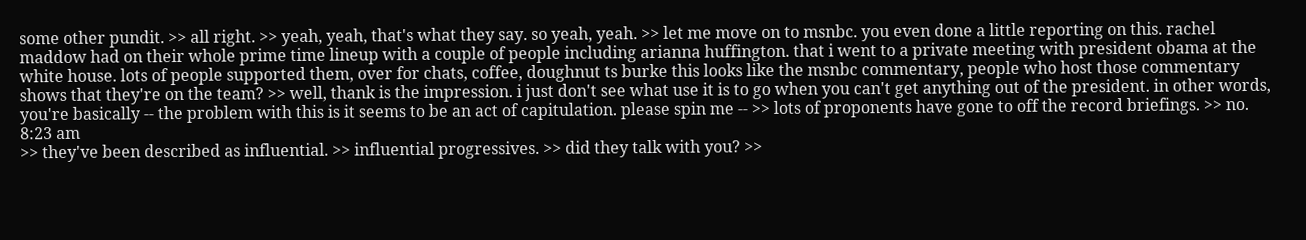some other pundit. >> all right. >> yeah, yeah, that's what they say. so yeah, yeah. >> let me move on to msnbc. you even done a little reporting on this. rachel maddow had on their whole prime time lineup with a couple of people including arianna huffington. that i went to a private meeting with president obama at the white house. lots of people supported them, over for chats, coffee, doughnut ts burke this looks like the msnbc commentary, people who host those commentary shows that they're on the team? >> well, thank is the impression. i just don't see what use it is to go when you can't get anything out of the president. in other words, you're basically -- the problem with this is it seems to be an act of capitulation. please spin me -- >> lots of proponents have gone to off the record briefings. >> no.
8:23 am
>> they've been described as influential. >> influential progressives. >> did they talk with you? >>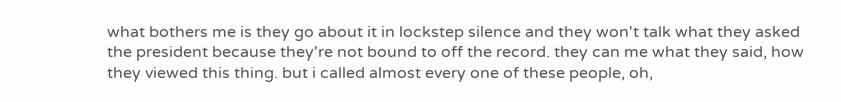what bothers me is they go about it in lockstep silence and they won't talk what they asked the president because they're not bound to off the record. they can me what they said, how they viewed this thing. but i called almost every one of these people, oh,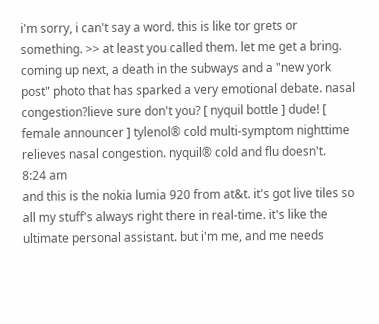i'm sorry, i can't say a word. this is like tor grets or something. >> at least you called them. let me get a bring. coming up next, a death in the subways and a "new york post" photo that has sparked a very emotional debate. nasal congestion?lieve sure don't you? [ nyquil bottle ] dude! [ female announcer ] tylenol® cold multi-symptom nighttime relieves nasal congestion. nyquil® cold and flu doesn't.
8:24 am
and this is the nokia lumia 920 from at&t. it's got live tiles so all my stuff's always right there in real-time. it's like the ultimate personal assistant. but i'm me, and me needs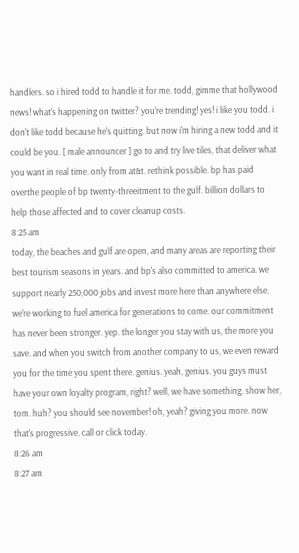handlers. so i hired todd to handle it for me. todd, gimme that hollywood news! what's happening on twitter? you're trending! yes! i like you todd. i don't like todd because he's quitting. but now i'm hiring a new todd and it could be you. [ male announcer ] go to and try live tiles, that deliver what you want in real time. only from at&t. rethink possible. bp has paid overthe people of bp twenty-threeitment to the gulf. billion dollars to help those affected and to cover cleanup costs.
8:25 am
today, the beaches and gulf are open, and many areas are reporting their best tourism seasons in years. and bp's also committed to america. we support nearly 250,000 jobs and invest more here than anywhere else. we're working to fuel america for generations to come. our commitment has never been stronger. yep. the longer you stay with us, the more you save. and when you switch from another company to us, we even reward you for the time you spent there. genius. yeah, genius. you guys must have your own loyalty program, right? well, we have something. show her, tom. huh? you should see november! oh, yeah? giving you more. now that's progressive. call or click today.
8:26 am
8:27 am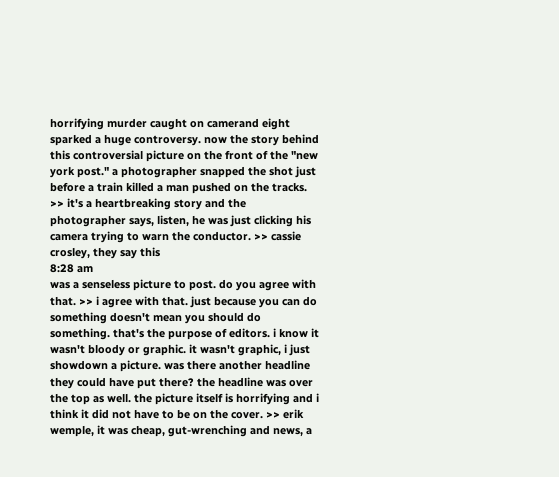horrifying murder caught on camerand eight sparked a huge controversy. now the story behind this controversial picture on the front of the "new york post." a photographer snapped the shot just before a train killed a man pushed on the tracks. >> it's a heartbreaking story and the photographer says, listen, he was just clicking his camera trying to warn the conductor. >> cassie crosley, they say this
8:28 am
was a senseless picture to post. do you agree with that. >> i agree with that. just because you can do something doesn't mean you should do something. that's the purpose of editors. i know it wasn't bloody or graphic. it wasn't graphic, i just showdown a picture. was there another headline they could have put there? the headline was over the top as well. the picture itself is horrifying and i think it did not have to be on the cover. >> erik wemple, it was cheap, gut-wrenching and news, a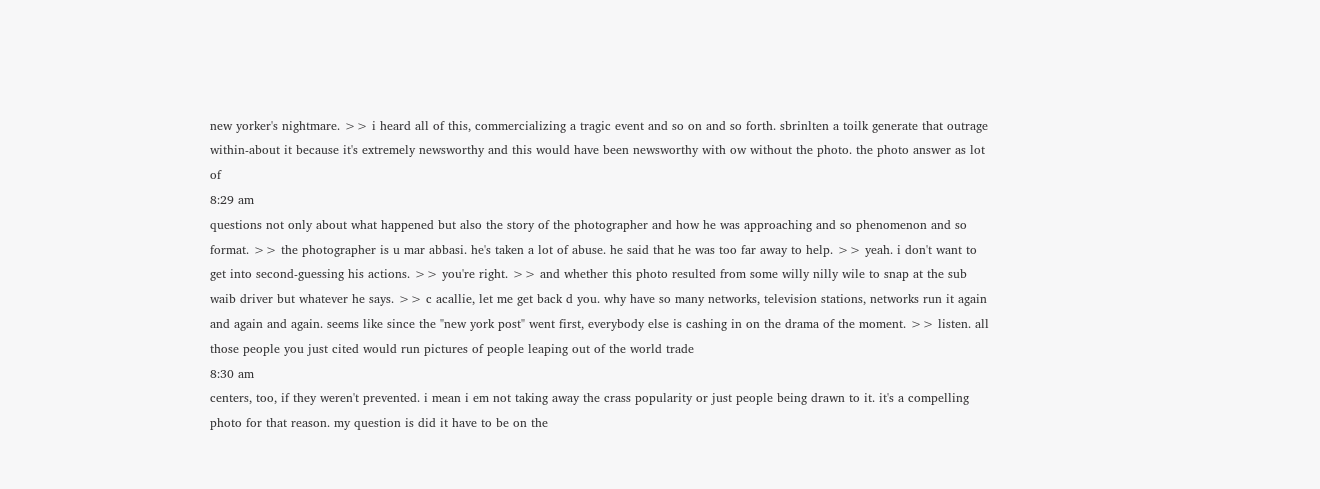new yorker's nightmare. >> i heard all of this, commercializing a tragic event and so on and so forth. sbrinlten a toilk generate that outrage within-about it because it's extremely newsworthy and this would have been newsworthy with ow without the photo. the photo answer as lot of
8:29 am
questions not only about what happened but also the story of the photographer and how he was approaching and so phenomenon and so format. >> the photographer is u mar abbasi. he's taken a lot of abuse. he said that he was too far away to help. >> yeah. i don't want to get into second-guessing his actions. >> you're right. >> and whether this photo resulted from some willy nilly wile to snap at the sub waib driver but whatever he says. >> c acallie, let me get back d you. why have so many networks, television stations, networks run it again and again and again. seems like since the "new york post" went first, everybody else is cashing in on the drama of the moment. >> listen. all those people you just cited would run pictures of people leaping out of the world trade
8:30 am
centers, too, if they weren't prevented. i mean i em not taking away the crass popularity or just people being drawn to it. it's a compelling photo for that reason. my question is did it have to be on the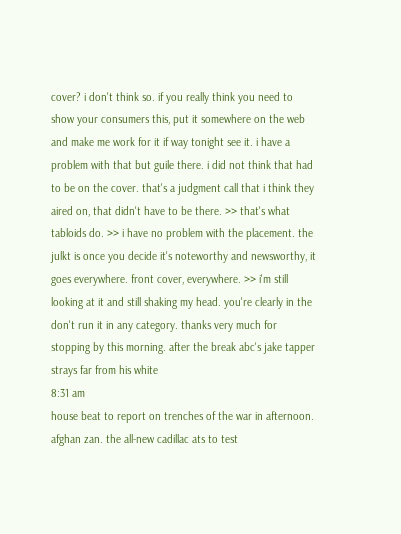cover? i don't think so. if you really think you need to show your consumers this, put it somewhere on the web and make me work for it if way tonight see it. i have a problem with that but guile there. i did not think that had to be on the cover. that's a judgment call that i think they aired on, that didn't have to be there. >> that's what tabloids do. >> i have no problem with the placement. the julkt is once you decide it's noteworthy and newsworthy, it goes everywhere. front cover, everywhere. >> i'm still looking at it and still shaking my head. you're clearly in the don't run it in any category. thanks very much for stopping by this morning. after the break abc's jake tapper strays far from his white
8:31 am
house beat to report on trenches of the war in afternoon. afghan zan. the all-new cadillac ats to test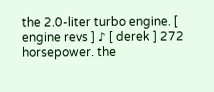the 2.0-liter turbo engine. [ engine revs ] ♪ [ derek ] 272 horsepower. the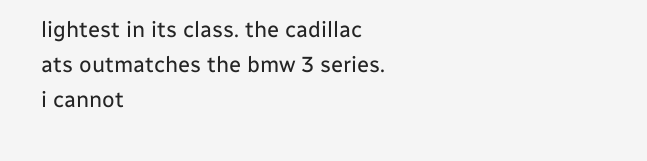lightest in its class. the cadillac ats outmatches the bmw 3 series. i cannot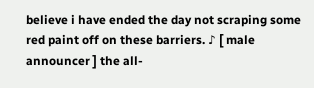believe i have ended the day not scraping some red paint off on these barriers. ♪ [ male announcer ] the all-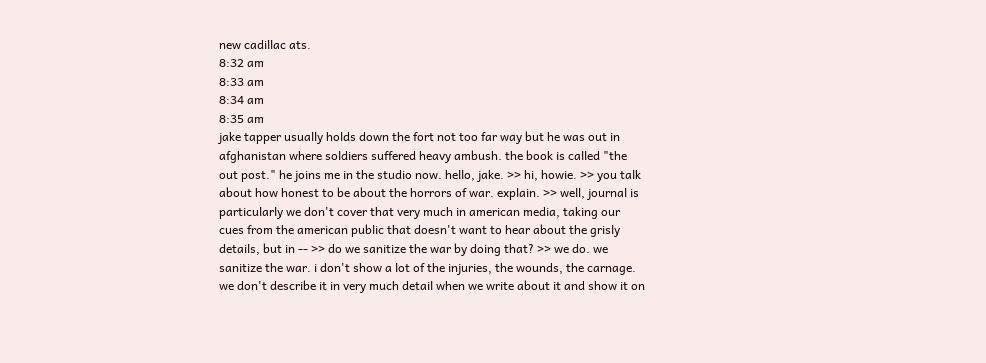new cadillac ats.
8:32 am
8:33 am
8:34 am
8:35 am
jake tapper usually holds down the fort not too far way but he was out in afghanistan where soldiers suffered heavy ambush. the book is called "the out post." he joins me in the studio now. hello, jake. >> hi, howie. >> you talk about how honest to be about the horrors of war. explain. >> well, journal is particularly we don't cover that very much in american media, taking our cues from the american public that doesn't want to hear about the grisly details, but in -- >> do we sanitize the war by doing that? >> we do. we sanitize the war. i don't show a lot of the injuries, the wounds, the carnage. we don't describe it in very much detail when we write about it and show it on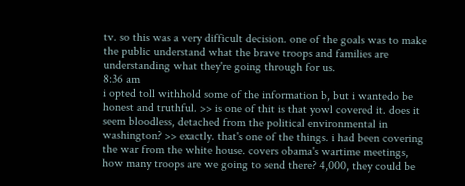tv. so this was a very difficult decision. one of the goals was to make the public understand what the brave troops and families are understanding what they're going through for us.
8:36 am
i opted toll withhold some of the information b, but i wantedo be honest and truthful. >> is one of thit is that yowl covered it. does it seem bloodless, detached from the political environmental in washington? >> exactly. that's one of the things. i had been covering the war from the white house. covers obama's wartime meetings, how many troops are we going to send there? 4,000, they could be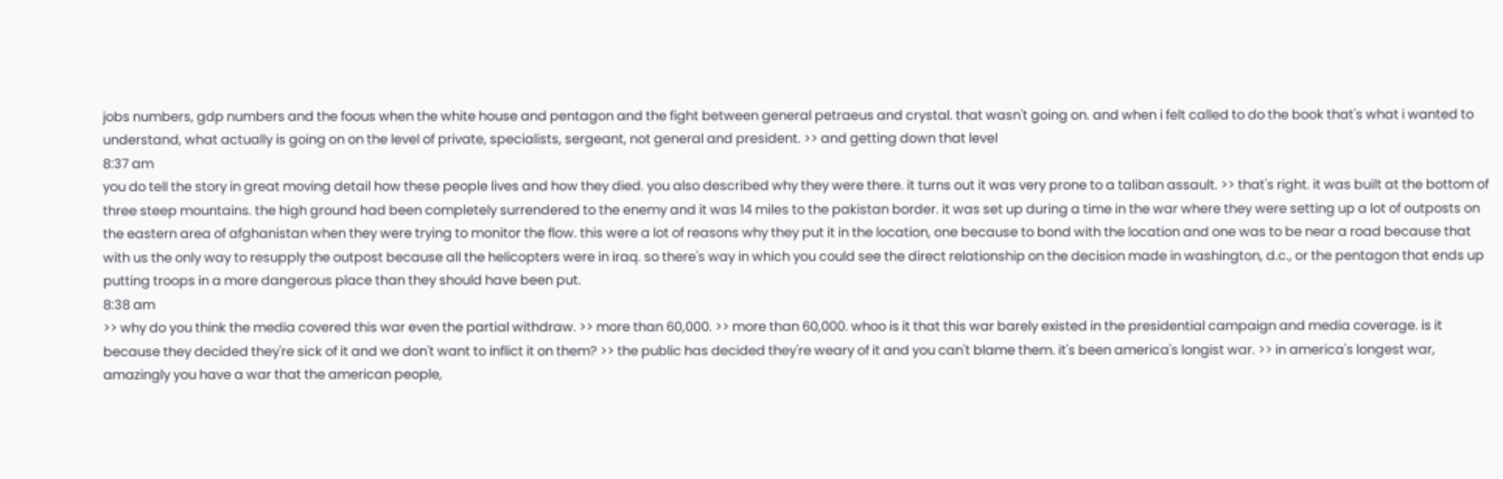jobs numbers, gdp numbers and the foous when the white house and pentagon and the fight between general petraeus and crystal. that wasn't going on. and when i felt called to do the book that's what i wanted to understand, what actually is going on on the level of private, specialists, sergeant, not general and president. >> and getting down that level
8:37 am
you do tell the story in great moving detail how these people lives and how they died. you also described why they were there. it turns out it was very prone to a taliban assault. >> that's right. it was built at the bottom of three steep mountains. the high ground had been completely surrendered to the enemy and it was 14 miles to the pakistan border. it was set up during a time in the war where they were setting up a lot of outposts on the eastern area of afghanistan when they were trying to monitor the flow. this were a lot of reasons why they put it in the location, one because to bond with the location and one was to be near a road because that with us the only way to resupply the outpost because all the helicopters were in iraq. so there's way in which you could see the direct relationship on the decision made in washington, d.c., or the pentagon that ends up putting troops in a more dangerous place than they should have been put.
8:38 am
>> why do you think the media covered this war even the partial withdraw. >> more than 60,000. >> more than 60,000. whoo is it that this war barely existed in the presidential campaign and media coverage. is it because they decided they're sick of it and we don't want to inflict it on them? >> the public has decided they're weary of it and you can't blame them. it's been america's longist war. >> in america's longest war, amazingly you have a war that the american people,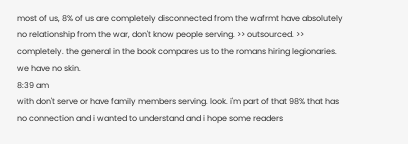most of us, 8% of us are completely disconnected from the wafrmt have absolutely no relationship from the war, don't know people serving. >> outsourced. >> completely. the general in the book compares us to the romans hiring legionaries. we have no skin.
8:39 am
with don't serve or have family members serving. look. i'm part of that 98% that has no connection and i wanted to understand and i hope some readers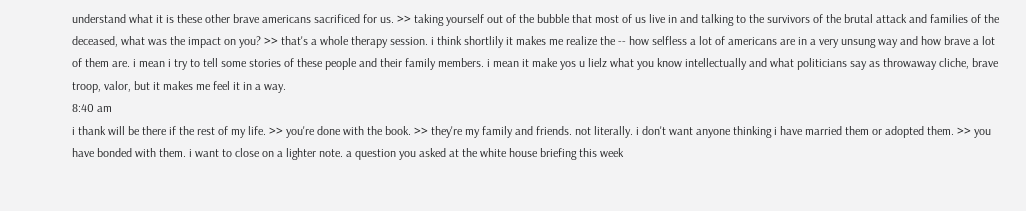understand what it is these other brave americans sacrificed for us. >> taking yourself out of the bubble that most of us live in and talking to the survivors of the brutal attack and families of the deceased, what was the impact on you? >> that's a whole therapy session. i think shortlily it makes me realize the -- how selfless a lot of americans are in a very unsung way and how brave a lot of them are. i mean i try to tell some stories of these people and their family members. i mean it make yos u lielz what you know intellectually and what politicians say as throwaway cliche, brave troop, valor, but it makes me feel it in a way.
8:40 am
i thank will be there if the rest of my life. >> you're done with the book. >> they're my family and friends. not literally. i don't want anyone thinking i have married them or adopted them. >> you have bonded with them. i want to close on a lighter note. a question you asked at the white house briefing this week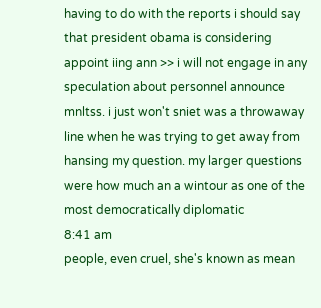having to do with the reports i should say that president obama is considering appoint iing ann >> i will not engage in any speculation about personnel announce mnltss. i just won't sniet was a throwaway line when he was trying to get away from hansing my question. my larger questions were how much an a wintour as one of the most democratically diplomatic
8:41 am
people, even cruel, she's known as mean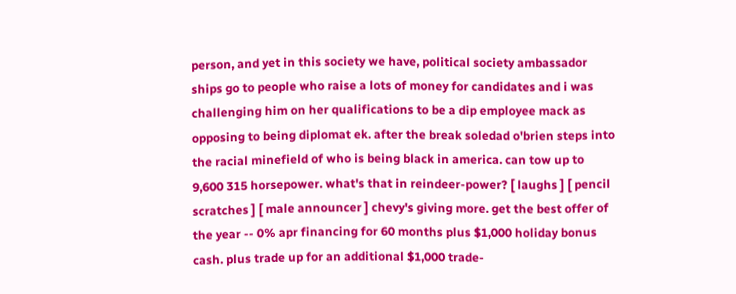person, and yet in this society we have, political society ambassador ships go to people who raise a lots of money for candidates and i was challenging him on her qualifications to be a dip employee mack as opposing to being diplomat ek. after the break soledad o'brien steps into the racial minefield of who is being black in america. can tow up to 9,600 315 horsepower. what's that in reindeer-power? [ laughs ] [ pencil scratches ] [ male announcer ] chevy's giving more. get the best offer of the year -- 0% apr financing for 60 months plus $1,000 holiday bonus cash. plus trade up for an additional $1,000 trade-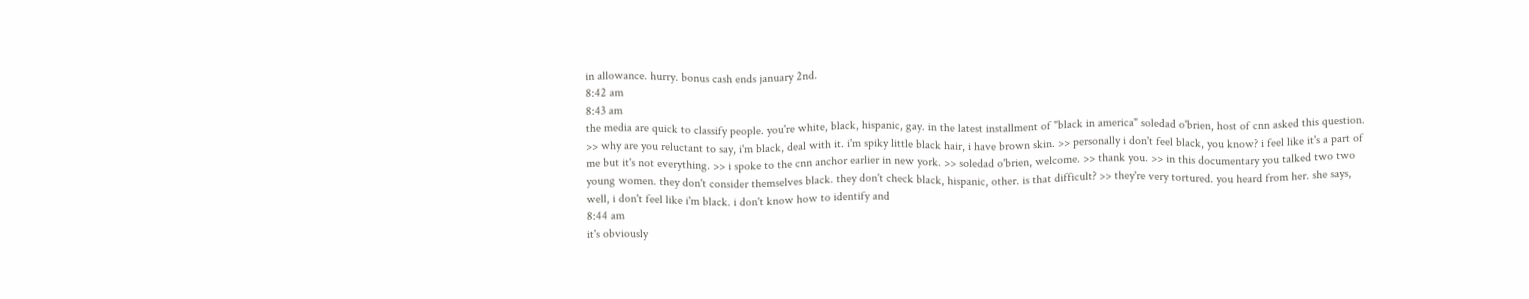in allowance. hurry. bonus cash ends january 2nd.
8:42 am
8:43 am
the media are quick to classify people. you're white, black, hispanic, gay. in the latest installment of "black in america" soledad o'brien, host of cnn asked this question. >> why are you reluctant to say, i'm black, deal with it. i'm spiky little black hair, i have brown skin. >> personally i don't feel black, you know? i feel like it's a part of me but it's not everything. >> i spoke to the cnn anchor earlier in new york. >> soledad o'brien, welcome. >> thank you. >> in this documentary you talked two two young women. they don't consider themselves black. they don't check black, hispanic, other. is that difficult? >> they're very tortured. you heard from her. she says, well, i don't feel like i'm black. i don't know how to identify and
8:44 am
it's obviously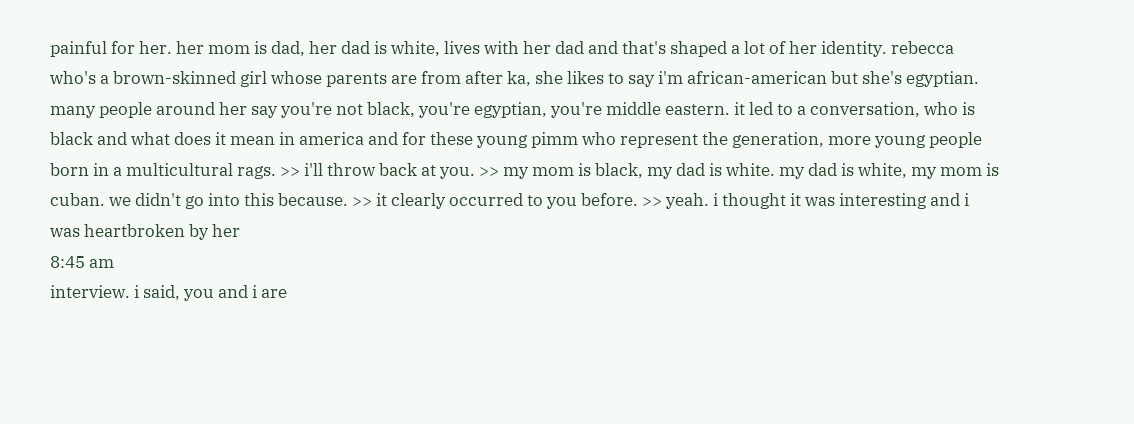painful for her. her mom is dad, her dad is white, lives with her dad and that's shaped a lot of her identity. rebecca who's a brown-skinned girl whose parents are from after ka, she likes to say i'm african-american but she's egyptian. many people around her say you're not black, you're egyptian, you're middle eastern. it led to a conversation, who is black and what does it mean in america and for these young pimm who represent the generation, more young people born in a multicultural rags. >> i'll throw back at you. >> my mom is black, my dad is white. my dad is white, my mom is cuban. we didn't go into this because. >> it clearly occurred to you before. >> yeah. i thought it was interesting and i was heartbroken by her
8:45 am
interview. i said, you and i are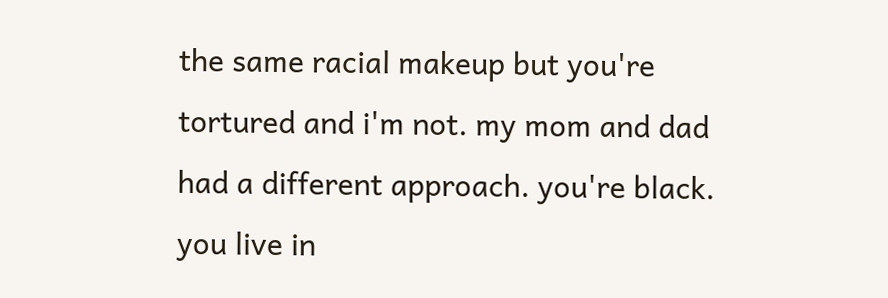the same racial makeup but you're tortured and i'm not. my mom and dad had a different approach. you're black. you live in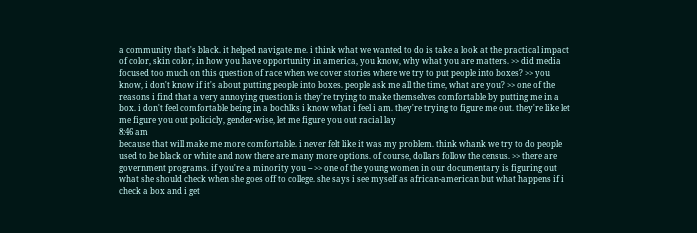a community that's black. it helped navigate me. i think what we wanted to do is take a look at the practical impact of color, skin color, in how you have opportunity in america, you know, why what you are matters. >> did media focused too much on this question of race when we cover stories where we try to put people into boxes? >> you know, i don't know if it's about putting people into boxes. people ask me all the time, what are you? >> one of the reasons i find that a very annoying question is they're trying to make themselves comfortable by putting me in a box. i don't feel comfortable being in a bochlks i know what i feel i am. they're trying to figure me out. they're like let me figure you out policicly, gender-wise, let me figure you out racial lay
8:46 am
because that will make me more comfortable. i never felt like it was my problem. think whank we try to do people used to be black or white and now there are many more options. of course, dollars follow the census. >> there are government programs. if you're a minority you -- >> one of the young women in our documentary is figuring out what she should check when she goes off to college. she says i see myself as african-american but what happens if i check a box and i get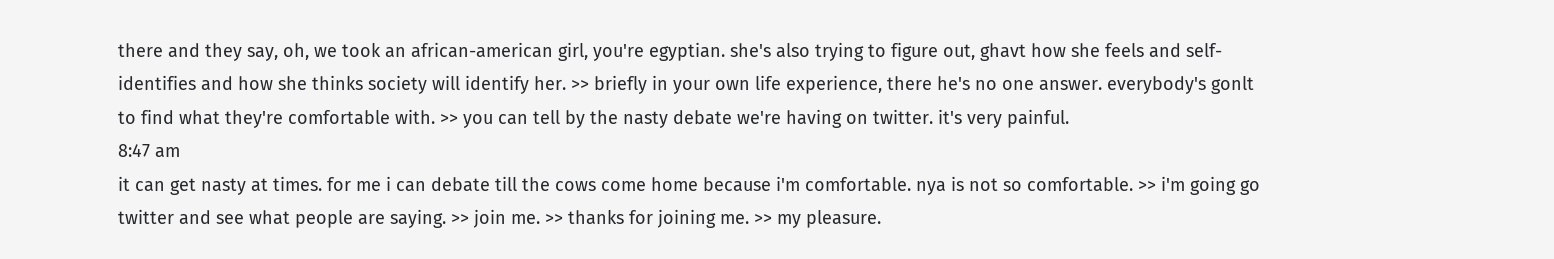there and they say, oh, we took an african-american girl, you're egyptian. she's also trying to figure out, ghavt how she feels and self-identifies and how she thinks society will identify her. >> briefly in your own life experience, there he's no one answer. everybody's gonlt to find what they're comfortable with. >> you can tell by the nasty debate we're having on twitter. it's very painful.
8:47 am
it can get nasty at times. for me i can debate till the cows come home because i'm comfortable. nya is not so comfortable. >> i'm going go twitter and see what people are saying. >> join me. >> thanks for joining me. >> my pleasure.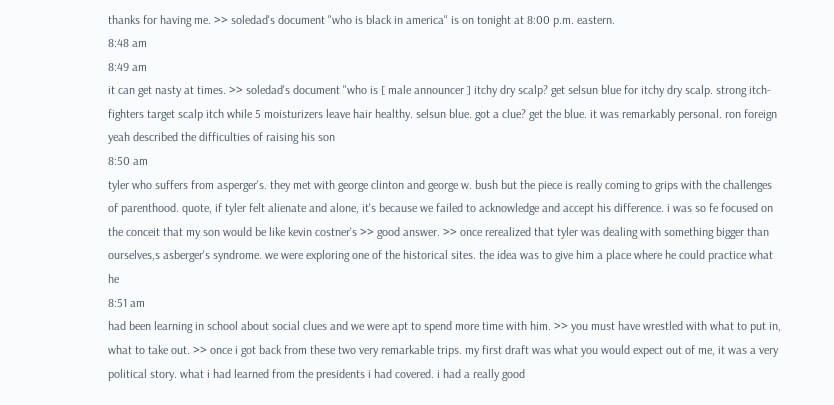thanks for having me. >> soledad's document "who is black in america" is on tonight at 8:00 p.m. eastern.
8:48 am
8:49 am
it can get nasty at times. >> soledad's document "who is [ male announcer ] itchy dry scalp? get selsun blue for itchy dry scalp. strong itch-fighters target scalp itch while 5 moisturizers leave hair healthy. selsun blue. got a clue? get the blue. it was remarkably personal. ron foreign yeah described the difficulties of raising his son
8:50 am
tyler who suffers from asperger's. they met with george clinton and george w. bush but the piece is really coming to grips with the challenges of parenthood. quote, if tyler felt alienate and alone, it's because we failed to acknowledge and accept his difference. i was so fe focused on the conceit that my son would be like kevin costner's >> good answer. >> once rerealized that tyler was dealing with something bigger than ourselves,s asberger's syndrome. we were exploring one of the historical sites. the idea was to give him a place where he could practice what he
8:51 am
had been learning in school about social clues and we were apt to spend more time with him. >> you must have wrestled with what to put in, what to take out. >> once i got back from these two very remarkable trips. my first draft was what you would expect out of me, it was a very political story. what i had learned from the presidents i had covered. i had a really good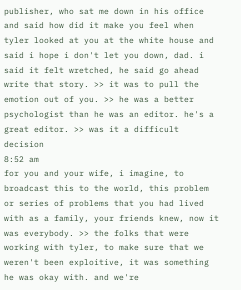publisher, who sat me down in his office and said how did it make you feel when tyler looked at you at the white house and said i hope i don't let you down, dad. i said it felt wretched, he said go ahead write that story. >> it was to pull the emotion out of you. >> he was a better psychologist than he was an editor. he's a great editor. >> was it a difficult decision
8:52 am
for you and your wife, i imagine, to broadcast this to the world, this problem or series of problems that you had lived with as a family, your friends knew, now it was everybody. >> the folks that were working with tyler, to make sure that we weren't been exploitive, it was something he was okay with. and we're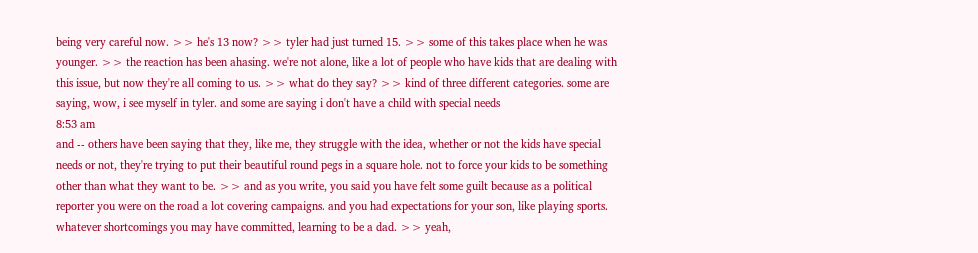being very careful now. >> he's 13 now? >> tyler had just turned 15. >> some of this takes place when he was younger. >> the reaction has been ahasing. we're not alone, like a lot of people who have kids that are dealing with this issue, but now they're all coming to us. >> what do they say? >> kind of three different categories. some are saying, wow, i see myself in tyler. and some are saying i don't have a child with special needs
8:53 am
and -- others have been saying that they, like me, they struggle with the idea, whether or not the kids have special needs or not, they're trying to put their beautiful round pegs in a square hole. not to force your kids to be something other than what they want to be. >> and as you write, you said you have felt some guilt because as a political reporter you were on the road a lot covering campaigns. and you had expectations for your son, like playing sports. whatever shortcomings you may have committed, learning to be a dad. >> yeah,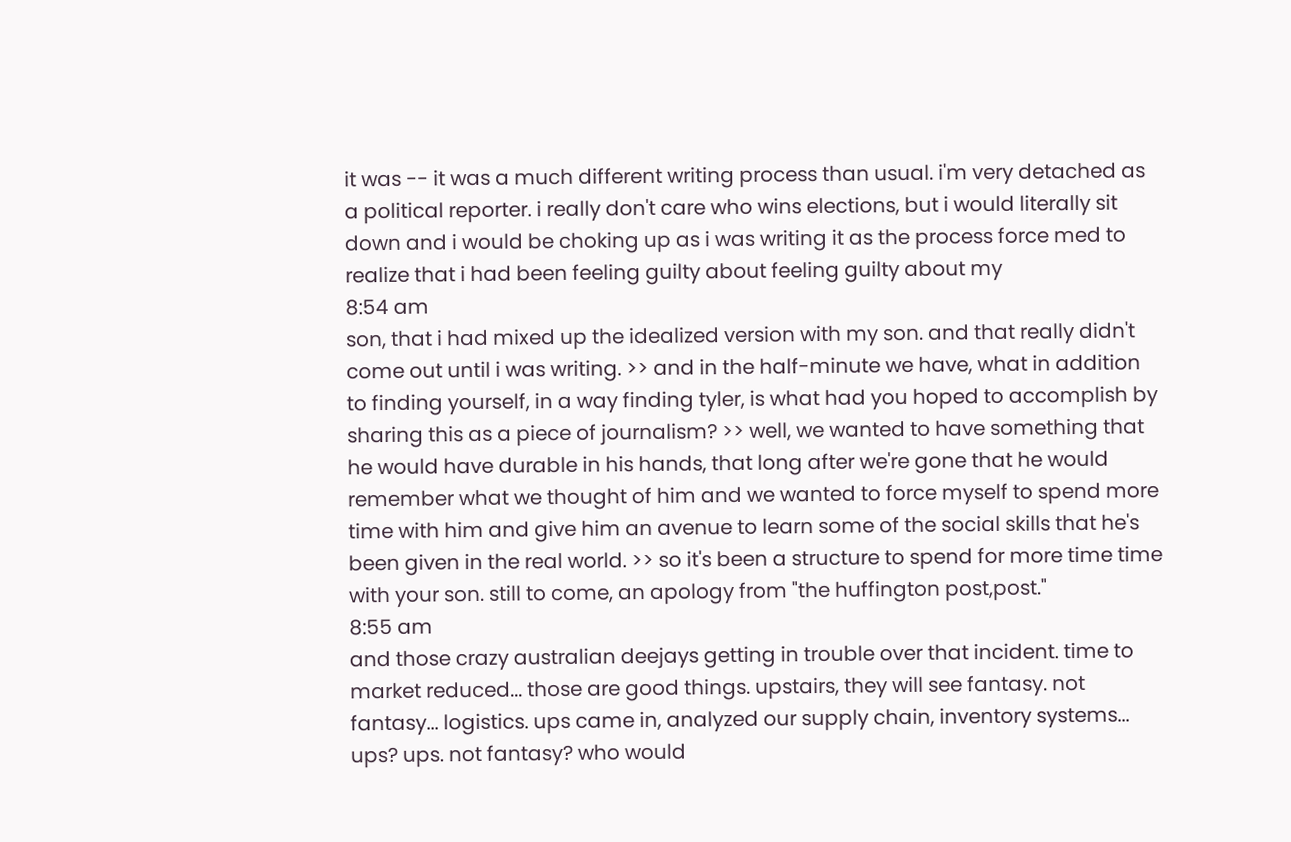it was -- it was a much different writing process than usual. i'm very detached as a political reporter. i really don't care who wins elections, but i would literally sit down and i would be choking up as i was writing it as the process force med to realize that i had been feeling guilty about feeling guilty about my
8:54 am
son, that i had mixed up the idealized version with my son. and that really didn't come out until i was writing. >> and in the half-minute we have, what in addition to finding yourself, in a way finding tyler, is what had you hoped to accomplish by sharing this as a piece of journalism? >> well, we wanted to have something that he would have durable in his hands, that long after we're gone that he would remember what we thought of him and we wanted to force myself to spend more time with him and give him an avenue to learn some of the social skills that he's been given in the real world. >> so it's been a structure to spend for more time time with your son. still to come, an apology from "the huffington post,post."
8:55 am
and those crazy australian deejays getting in trouble over that incident. time to market reduced... those are good things. upstairs, they will see fantasy. not fantasy... logistics. ups came in, analyzed our supply chain, inventory systems... ups? ups. not fantasy? who would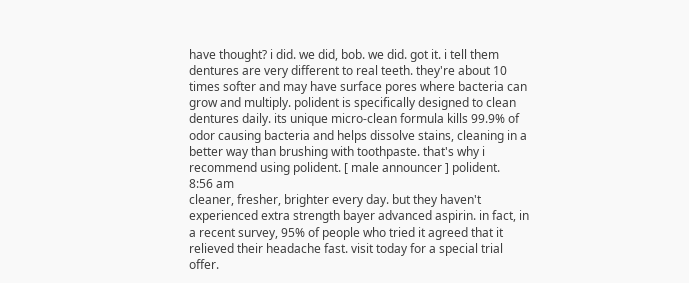have thought? i did. we did, bob. we did. got it. i tell them dentures are very different to real teeth. they're about 10 times softer and may have surface pores where bacteria can grow and multiply. polident is specifically designed to clean dentures daily. its unique micro-clean formula kills 99.9% of odor causing bacteria and helps dissolve stains, cleaning in a better way than brushing with toothpaste. that's why i recommend using polident. [ male announcer ] polident.
8:56 am
cleaner, fresher, brighter every day. but they haven't experienced extra strength bayer advanced aspirin. in fact, in a recent survey, 95% of people who tried it agreed that it relieved their headache fast. visit today for a special trial offer.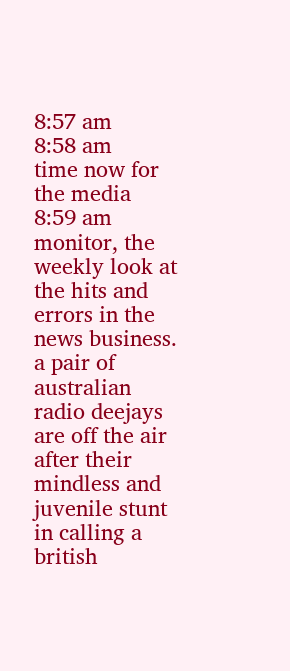8:57 am
8:58 am
time now for the media
8:59 am
monitor, the weekly look at the hits and errors in the news business. a pair of australian radio deejays are off the air after their mindless and juvenile stunt in calling a british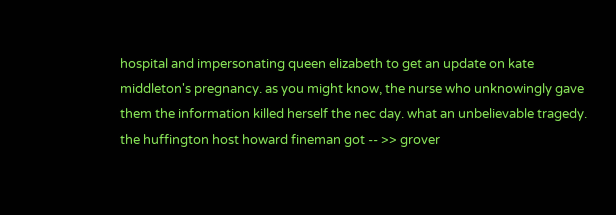hospital and impersonating queen elizabeth to get an update on kate middleton's pregnancy. as you might know, the nurse who unknowingly gave them the information killed herself the nec day. what an unbelievable tragedy. the huffington host howard fineman got -- >> grover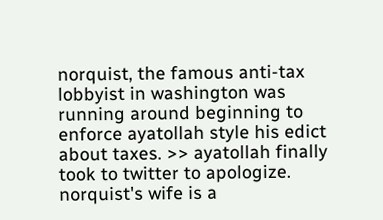norquist, the famous anti-tax lobbyist in washington was running around beginning to enforce ayatollah style his edict about taxes. >> ayatollah finally took to twitter to apologize. norquist's wife is a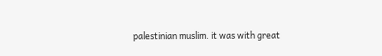palestinian muslim. it was with great